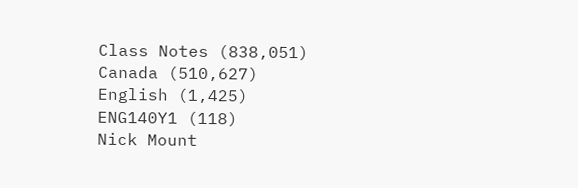Class Notes (838,051)
Canada (510,627)
English (1,425)
ENG140Y1 (118)
Nick Mount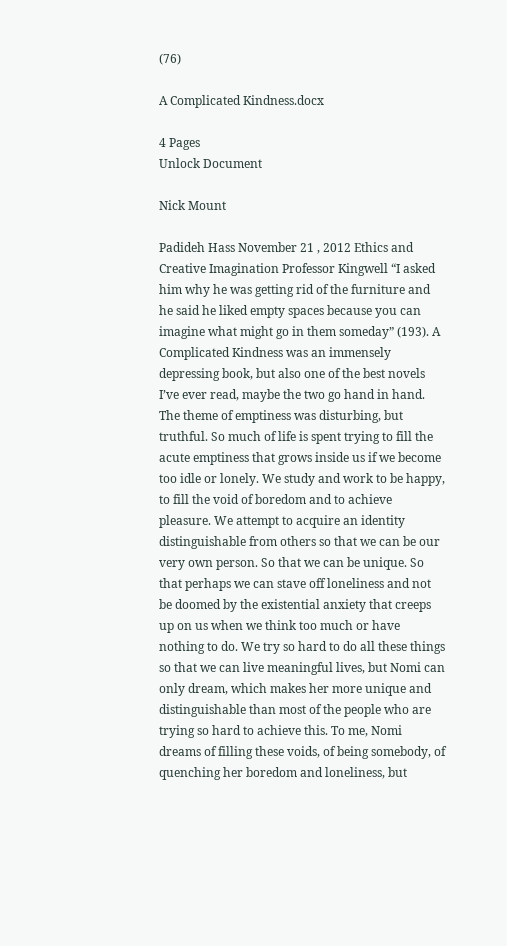(76)

A Complicated Kindness.docx

4 Pages
Unlock Document

Nick Mount

Padideh Hass November 21 , 2012 Ethics and Creative Imagination Professor Kingwell “I asked him why he was getting rid of the furniture and he said he liked empty spaces because you can imagine what might go in them someday” (193). A Complicated Kindness was an immensely depressing book, but also one of the best novels I’ve ever read, maybe the two go hand in hand. The theme of emptiness was disturbing, but truthful. So much of life is spent trying to fill the acute emptiness that grows inside us if we become too idle or lonely. We study and work to be happy, to fill the void of boredom and to achieve pleasure. We attempt to acquire an identity distinguishable from others so that we can be our very own person. So that we can be unique. So that perhaps we can stave off loneliness and not be doomed by the existential anxiety that creeps up on us when we think too much or have nothing to do. We try so hard to do all these things so that we can live meaningful lives, but Nomi can only dream, which makes her more unique and distinguishable than most of the people who are trying so hard to achieve this. To me, Nomi dreams of filling these voids, of being somebody, of quenching her boredom and loneliness, but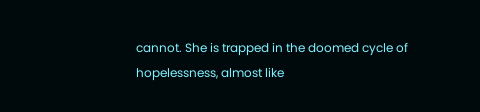cannot. She is trapped in the doomed cycle of hopelessness, almost like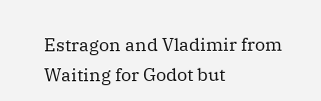Estragon and Vladimir from Waiting for Godot but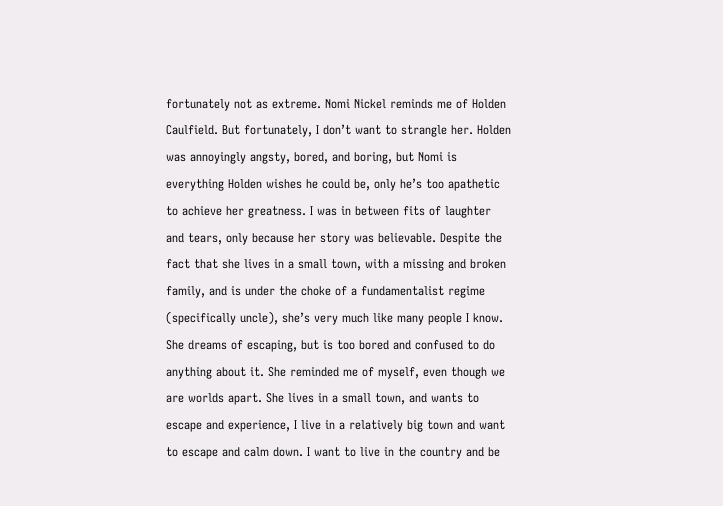fortunately not as extreme. Nomi Nickel reminds me of Holden Caulfield. But fortunately, I don’t want to strangle her. Holden was annoyingly angsty, bored, and boring, but Nomi is everything Holden wishes he could be, only he’s too apathetic to achieve her greatness. I was in between fits of laughter and tears, only because her story was believable. Despite the fact that she lives in a small town, with a missing and broken family, and is under the choke of a fundamentalist regime (specifically uncle), she’s very much like many people I know. She dreams of escaping, but is too bored and confused to do anything about it. She reminded me of myself, even though we are worlds apart. She lives in a small town, and wants to escape and experience, I live in a relatively big town and want to escape and calm down. I want to live in the country and be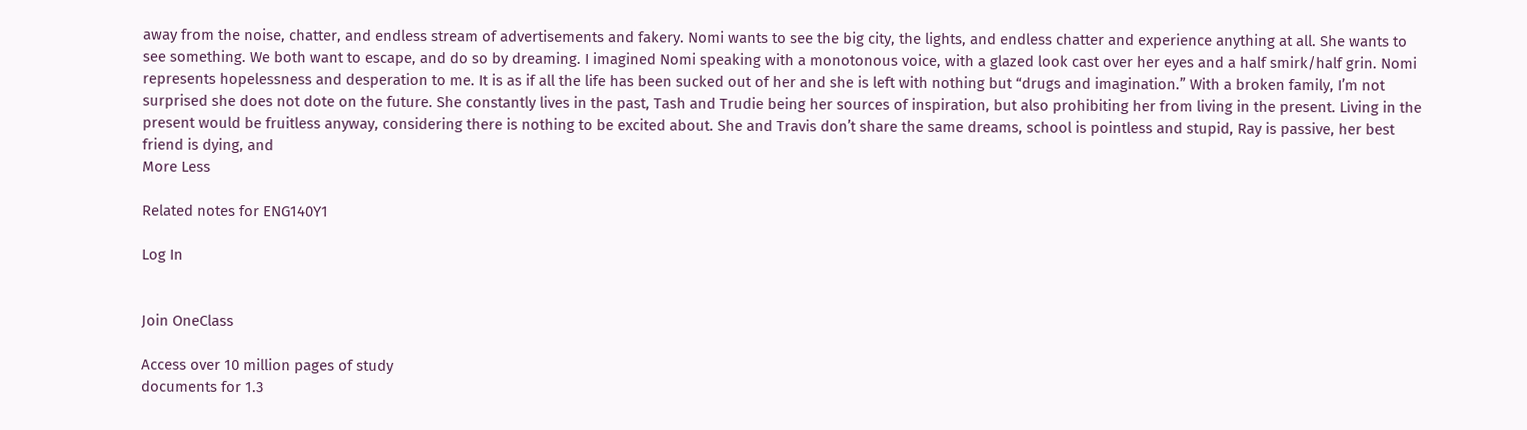away from the noise, chatter, and endless stream of advertisements and fakery. Nomi wants to see the big city, the lights, and endless chatter and experience anything at all. She wants to see something. We both want to escape, and do so by dreaming. I imagined Nomi speaking with a monotonous voice, with a glazed look cast over her eyes and a half smirk/half grin. Nomi represents hopelessness and desperation to me. It is as if all the life has been sucked out of her and she is left with nothing but “drugs and imagination.” With a broken family, I’m not surprised she does not dote on the future. She constantly lives in the past, Tash and Trudie being her sources of inspiration, but also prohibiting her from living in the present. Living in the present would be fruitless anyway, considering there is nothing to be excited about. She and Travis don’t share the same dreams, school is pointless and stupid, Ray is passive, her best friend is dying, and
More Less

Related notes for ENG140Y1

Log In


Join OneClass

Access over 10 million pages of study
documents for 1.3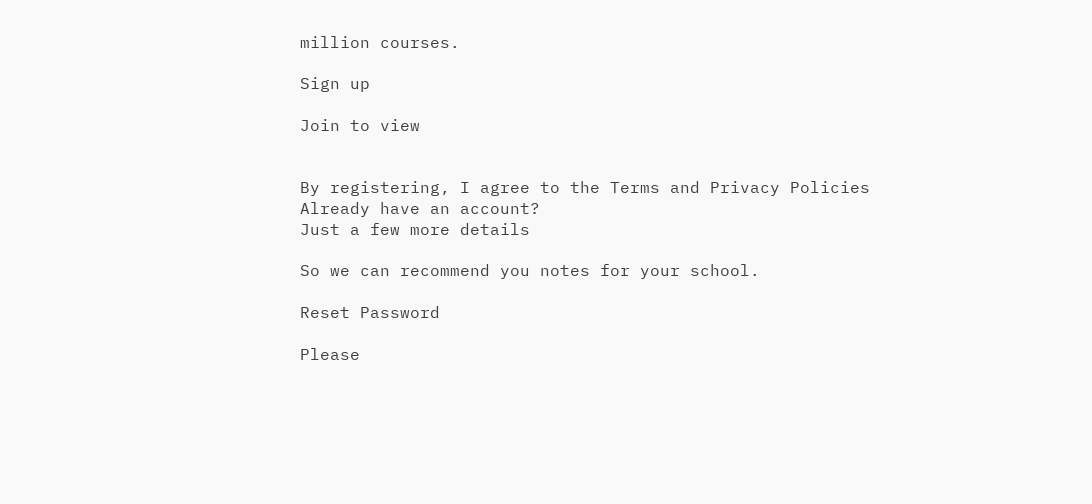million courses.

Sign up

Join to view


By registering, I agree to the Terms and Privacy Policies
Already have an account?
Just a few more details

So we can recommend you notes for your school.

Reset Password

Please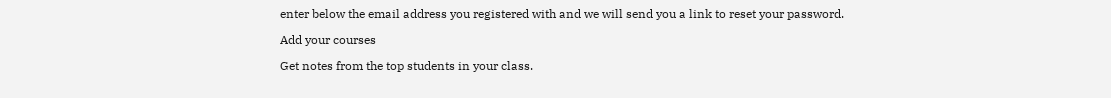enter below the email address you registered with and we will send you a link to reset your password.

Add your courses

Get notes from the top students in your class.